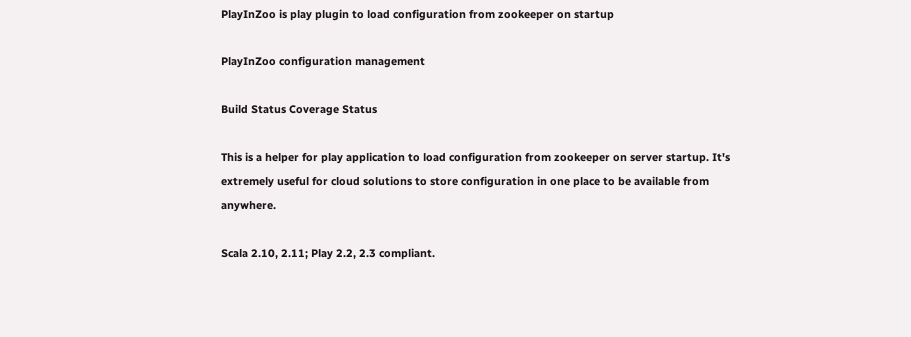PlayInZoo is play plugin to load configuration from zookeeper on startup

PlayInZoo configuration management

Build Status Coverage Status

This is a helper for play application to load configuration from zookeeper on server startup. It's extremely useful for cloud solutions to store configuration in one place to be available from anywhere.

Scala 2.10, 2.11; Play 2.2, 2.3 compliant.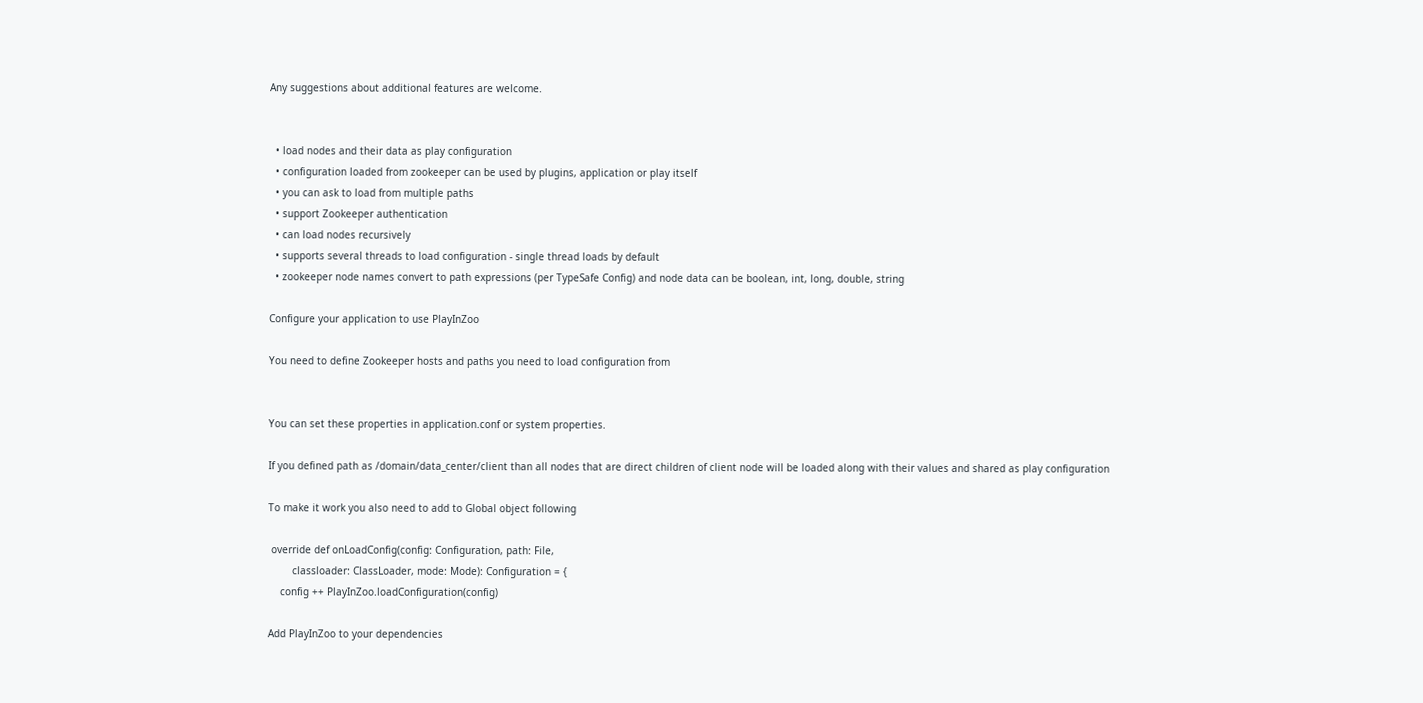Any suggestions about additional features are welcome.


  • load nodes and their data as play configuration
  • configuration loaded from zookeeper can be used by plugins, application or play itself
  • you can ask to load from multiple paths
  • support Zookeeper authentication
  • can load nodes recursively
  • supports several threads to load configuration - single thread loads by default
  • zookeeper node names convert to path expressions (per TypeSafe Config) and node data can be boolean, int, long, double, string

Configure your application to use PlayInZoo

You need to define Zookeeper hosts and paths you need to load configuration from


You can set these properties in application.conf or system properties.

If you defined path as /domain/data_center/client than all nodes that are direct children of client node will be loaded along with their values and shared as play configuration

To make it work you also need to add to Global object following

 override def onLoadConfig(config: Configuration, path: File,
        classloader: ClassLoader, mode: Mode): Configuration = {
    config ++ PlayInZoo.loadConfiguration(config)

Add PlayInZoo to your dependencies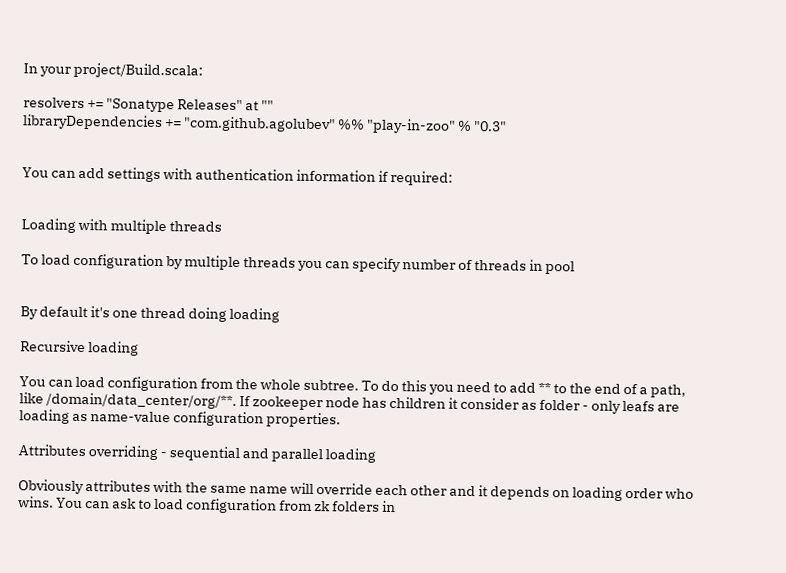In your project/Build.scala:

resolvers += "Sonatype Releases" at ""
libraryDependencies += "com.github.agolubev" %% "play-in-zoo" % "0.3"


You can add settings with authentication information if required:


Loading with multiple threads

To load configuration by multiple threads you can specify number of threads in pool


By default it's one thread doing loading

Recursive loading

You can load configuration from the whole subtree. To do this you need to add ** to the end of a path, like /domain/data_center/org/**. If zookeeper node has children it consider as folder - only leafs are loading as name-value configuration properties.

Attributes overriding - sequential and parallel loading

Obviously attributes with the same name will override each other and it depends on loading order who wins. You can ask to load configuration from zk folders in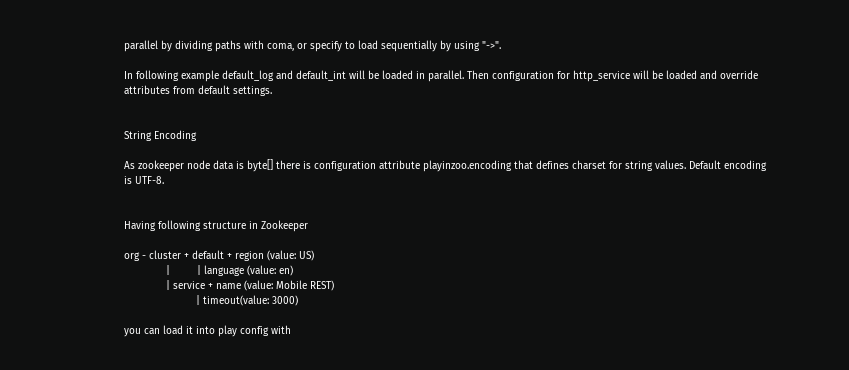parallel by dividing paths with coma, or specify to load sequentially by using "->".

In following example default_log and default_int will be loaded in parallel. Then configuration for http_service will be loaded and override attributes from default settings.


String Encoding

As zookeeper node data is byte[] there is configuration attribute playinzoo.encoding that defines charset for string values. Default encoding is UTF-8.


Having following structure in Zookeeper

org - cluster + default + region (value: US)
              |         | language (value: en)
              | service + name (value: Mobile REST)
                        | timeout(value: 3000)

you can load it into play config with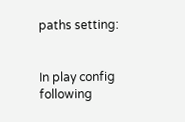paths setting:


In play config following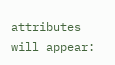attributes will appear: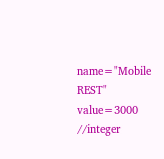name="Mobile REST"
value=3000 //integer